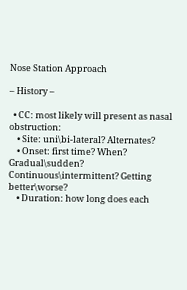Nose Station Approach

– History –

  • CC: most likely will present as nasal obstruction:
    • Site: uni\bi-lateral? Alternates?
    • Onset: first time? When? Gradual\sudden? Continuous\intermittent? Getting better\worse?
    • Duration: how long does each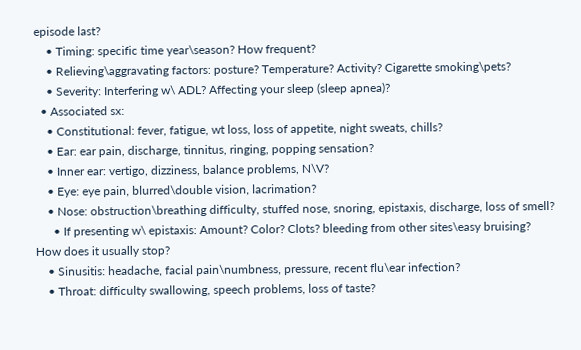episode last?
    • Timing: specific time year\season? How frequent?
    • Relieving\aggravating factors: posture? Temperature? Activity? Cigarette smoking\pets?
    • Severity: Interfering w\ ADL? Affecting your sleep (sleep apnea)?
  • Associated sx:
    • Constitutional: fever, fatigue, wt loss, loss of appetite, night sweats, chills?
    • Ear: ear pain, discharge, tinnitus, ringing, popping sensation?
    • Inner ear: vertigo, dizziness, balance problems, N\V?
    • Eye: eye pain, blurred\double vision, lacrimation?
    • Nose: obstruction\breathing difficulty, stuffed nose, snoring, epistaxis, discharge, loss of smell?
      • If presenting w\ epistaxis: Amount? Color? Clots? bleeding from other sites\easy bruising? How does it usually stop?
    • Sinusitis: headache, facial pain\numbness, pressure, recent flu\ear infection?
    • Throat: difficulty swallowing, speech problems, loss of taste?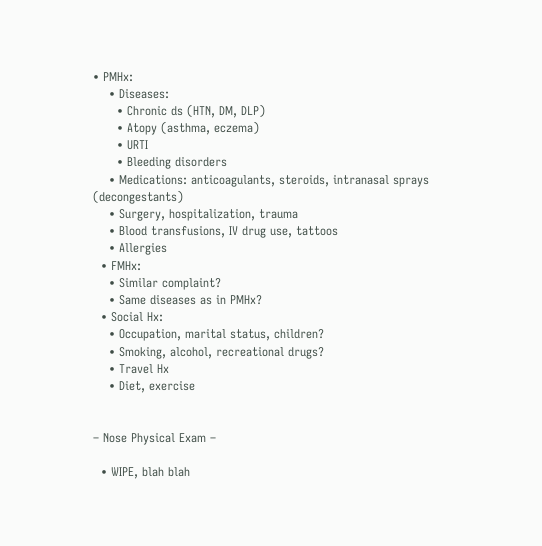• PMHx:
    • Diseases:
      • Chronic ds (HTN, DM, DLP)
      • Atopy (asthma, eczema)
      • URTI
      • Bleeding disorders
    • Medications: anticoagulants, steroids, intranasal sprays (decongestants)
    • Surgery, hospitalization, trauma
    • Blood transfusions, IV drug use, tattoos
    • Allergies
  • FMHx:
    • Similar complaint?
    • Same diseases as in PMHx?
  • Social Hx:
    • Occupation, marital status, children?
    • Smoking, alcohol, recreational drugs?
    • Travel Hx
    • Diet, exercise


– Nose Physical Exam –

  • WIPE, blah blah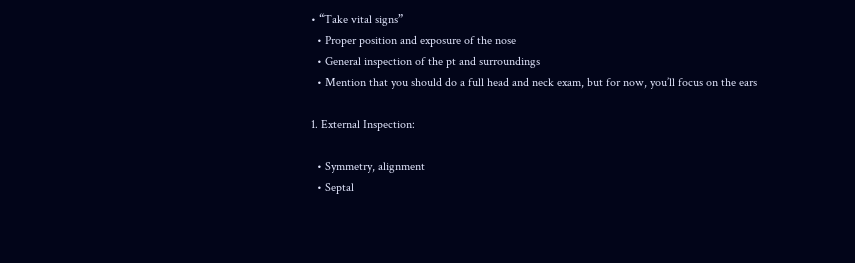• “Take vital signs”
  • Proper position and exposure of the nose
  • General inspection of the pt and surroundings
  • Mention that you should do a full head and neck exam, but for now, you’ll focus on the ears

1. External Inspection:

  • Symmetry, alignment
  • Septal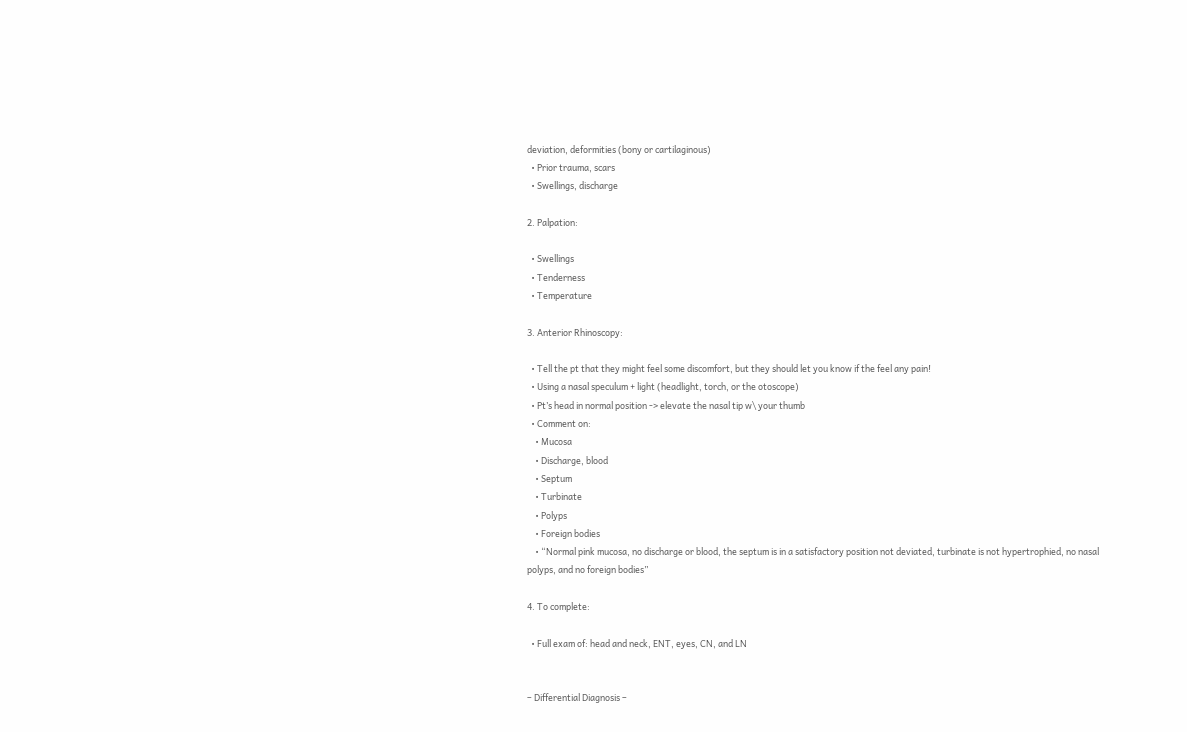deviation, deformities (bony or cartilaginous)
  • Prior trauma, scars
  • Swellings, discharge

2. Palpation:

  • Swellings
  • Tenderness
  • Temperature

3. Anterior Rhinoscopy:

  • Tell the pt that they might feel some discomfort, but they should let you know if the feel any pain!
  • Using a nasal speculum + light (headlight, torch, or the otoscope)
  • Pt’s head in normal position -> elevate the nasal tip w\ your thumb
  • Comment on:
    • Mucosa
    • Discharge, blood
    • Septum
    • Turbinate
    • Polyps
    • Foreign bodies
    • “Normal pink mucosa, no discharge or blood, the septum is in a satisfactory position not deviated, turbinate is not hypertrophied, no nasal polyps, and no foreign bodies”

4. To complete:

  • Full exam of: head and neck, ENT, eyes, CN, and LN


– Differential Diagnosis –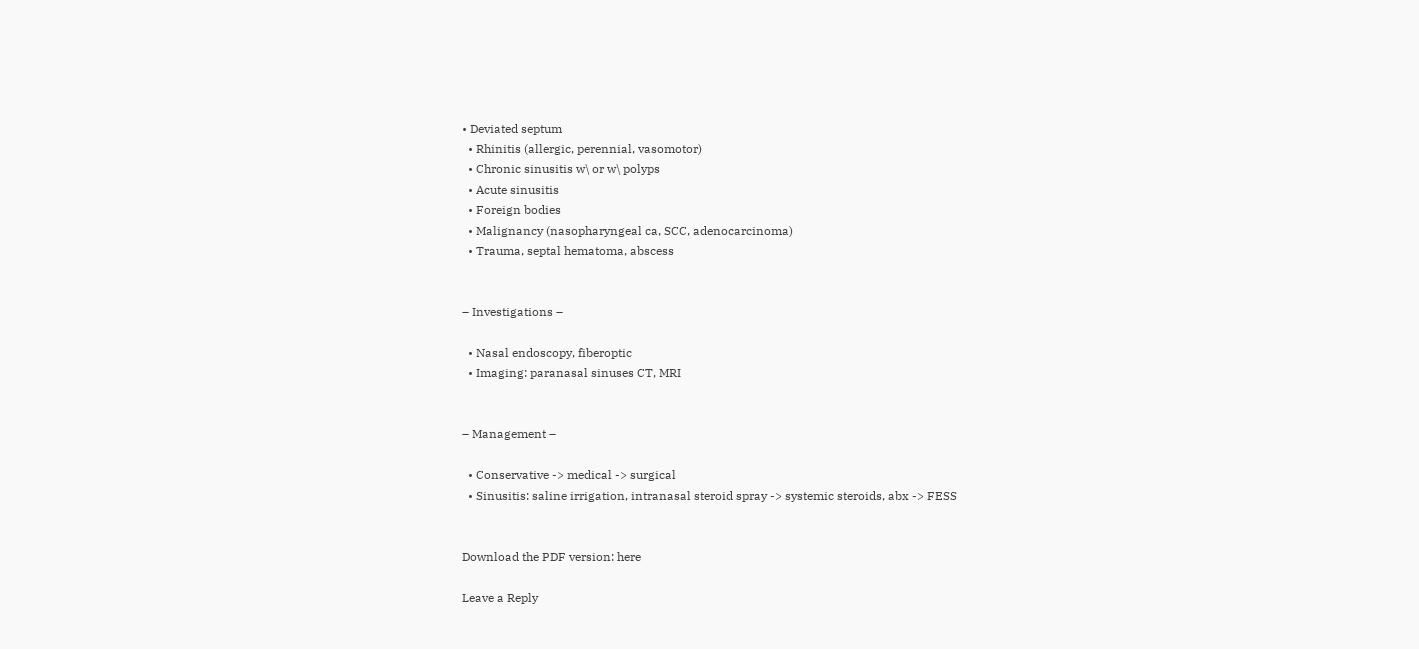• Deviated septum
  • Rhinitis (allergic, perennial, vasomotor)
  • Chronic sinusitis w\ or w\ polyps
  • Acute sinusitis
  • Foreign bodies
  • Malignancy (nasopharyngeal ca, SCC, adenocarcinoma)
  • Trauma, septal hematoma, abscess


– Investigations –

  • Nasal endoscopy, fiberoptic
  • Imaging: paranasal sinuses CT, MRI


– Management –

  • Conservative -> medical -> surgical
  • Sinusitis: saline irrigation, intranasal steroid spray -> systemic steroids, abx -> FESS


Download the PDF version: here

Leave a Reply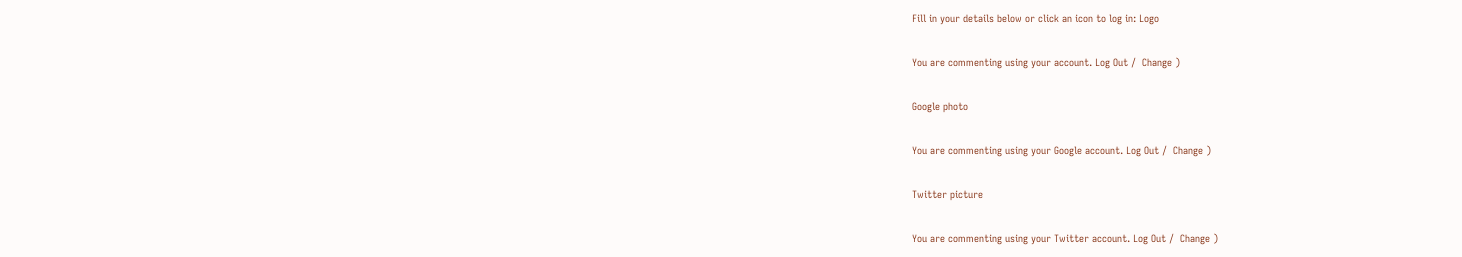Fill in your details below or click an icon to log in: Logo

You are commenting using your account. Log Out /  Change )

Google photo

You are commenting using your Google account. Log Out /  Change )

Twitter picture

You are commenting using your Twitter account. Log Out /  Change )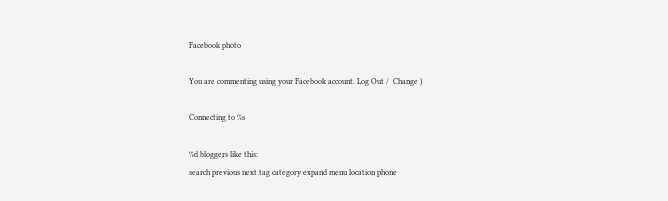Facebook photo

You are commenting using your Facebook account. Log Out /  Change )

Connecting to %s

%d bloggers like this:
search previous next tag category expand menu location phone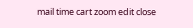mail time cart zoom edit close